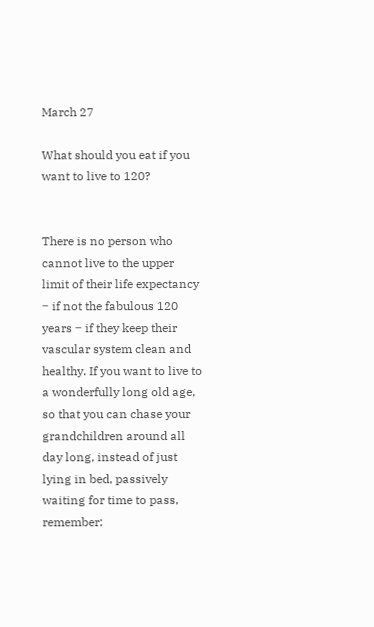March 27

What should you eat if you want to live to 120?


There is no person who cannot live to the upper limit of their life expectancy ‒ if not the fabulous 120 years ‒ if they keep their vascular system clean and healthy. If you want to live to a wonderfully long old age, so that you can chase your grandchildren around all day long, instead of just lying in bed, passively waiting for time to pass, remember: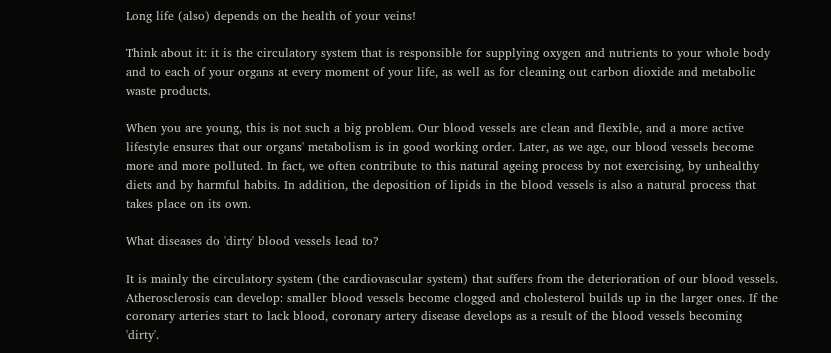Long life (also) depends on the health of your veins!

Think about it: it is the circulatory system that is responsible for supplying oxygen and nutrients to your whole body and to each of your organs at every moment of your life, as well as for cleaning out carbon dioxide and metabolic waste products.

When you are young, this is not such a big problem. Our blood vessels are clean and flexible, and a more active lifestyle ensures that our organs' metabolism is in good working order. Later, as we age, our blood vessels become more and more polluted. In fact, we often contribute to this natural ageing process by not exercising, by unhealthy diets and by harmful habits. In addition, the deposition of lipids in the blood vessels is also a natural process that takes place on its own.

What diseases do 'dirty' blood vessels lead to?

It is mainly the circulatory system (the cardiovascular system) that suffers from the deterioration of our blood vessels. Atherosclerosis can develop: smaller blood vessels become clogged and cholesterol builds up in the larger ones. If the coronary arteries start to lack blood, coronary artery disease develops as a result of the blood vessels becoming 'dirty'.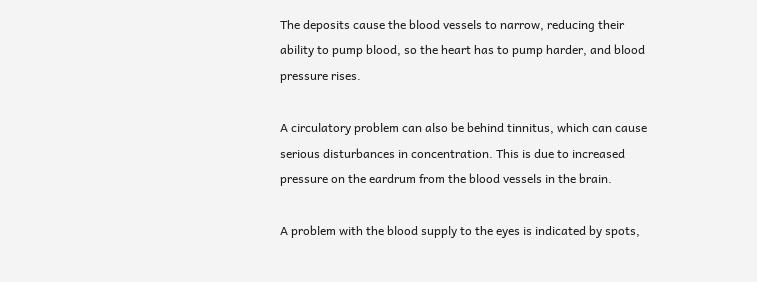The deposits cause the blood vessels to narrow, reducing their ability to pump blood, so the heart has to pump harder, and blood pressure rises.

A circulatory problem can also be behind tinnitus, which can cause serious disturbances in concentration. This is due to increased pressure on the eardrum from the blood vessels in the brain.

A problem with the blood supply to the eyes is indicated by spots,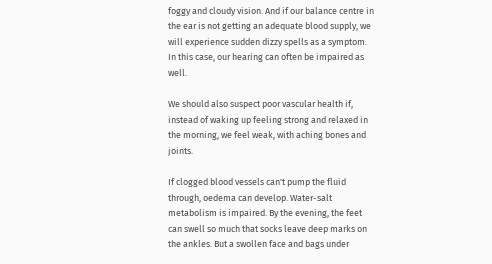foggy and cloudy vision. And if our balance centre in the ear is not getting an adequate blood supply, we will experience sudden dizzy spells as a symptom. In this case, our hearing can often be impaired as well.

We should also suspect poor vascular health if, instead of waking up feeling strong and relaxed in the morning, we feel weak, with aching bones and joints.

If clogged blood vessels can't pump the fluid through, oedema can develop. Water-salt metabolism is impaired. By the evening, the feet can swell so much that socks leave deep marks on the ankles. But a swollen face and bags under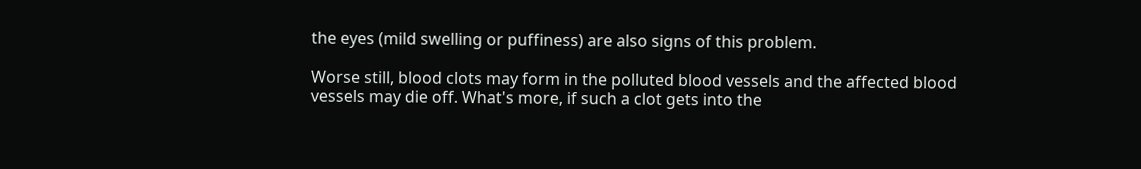the eyes (mild swelling or puffiness) are also signs of this problem.

Worse still, blood clots may form in the polluted blood vessels and the affected blood vessels may die off. What's more, if such a clot gets into the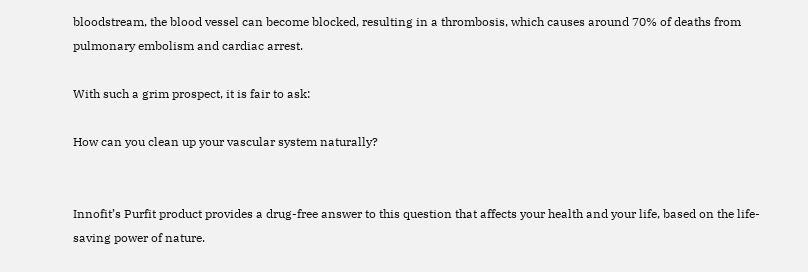bloodstream, the blood vessel can become blocked, resulting in a thrombosis, which causes around 70% of deaths from pulmonary embolism and cardiac arrest.

With such a grim prospect, it is fair to ask:

How can you clean up your vascular system naturally?


Innofit’s Purfit product provides a drug-free answer to this question that affects your health and your life, based on the life-saving power of nature.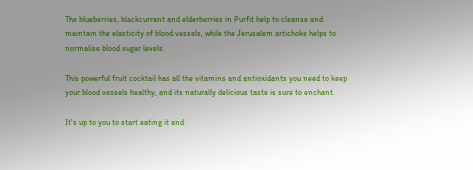The blueberries, blackcurrant and elderberries in Purfit help to cleanse and maintain the elasticity of blood vessels, while the Jerusalem artichoke helps to normalise blood sugar levels.

This powerful fruit cocktail has all the vitamins and antioxidants you need to keep your blood vessels healthy, and its naturally delicious taste is sure to enchant.

It's up to you to start eating it and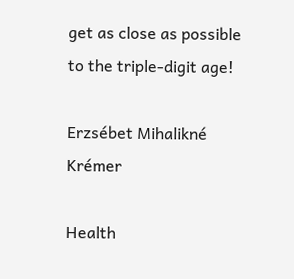get as close as possible to the triple-digit age!

Erzsébet Mihalikné Krémer

Health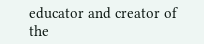educator and creator of the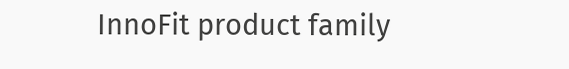InnoFit product family